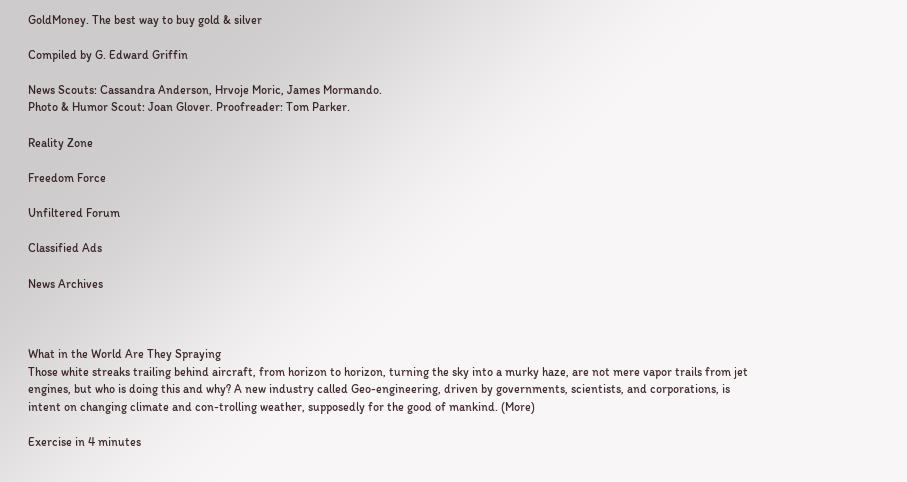GoldMoney. The best way to buy gold & silver

Compiled by G. Edward Griffin

News Scouts: Cassandra Anderson, Hrvoje Moric, James Mormando.
Photo & Humor Scout: Joan Glover. Proofreader: Tom Parker.

Reality Zone

Freedom Force

Unfiltered Forum

Classified Ads

News Archives



What in the World Are They Spraying
Those white streaks trailing behind aircraft, from horizon to horizon, turning the sky into a murky haze, are not mere vapor trails from jet engines, but who is doing this and why? A new industry called Geo-engineering, driven by governments, scientists, and corporations, is intent on changing climate and con-trolling weather, supposedly for the good of mankind. (More)

Exercise in 4 minutes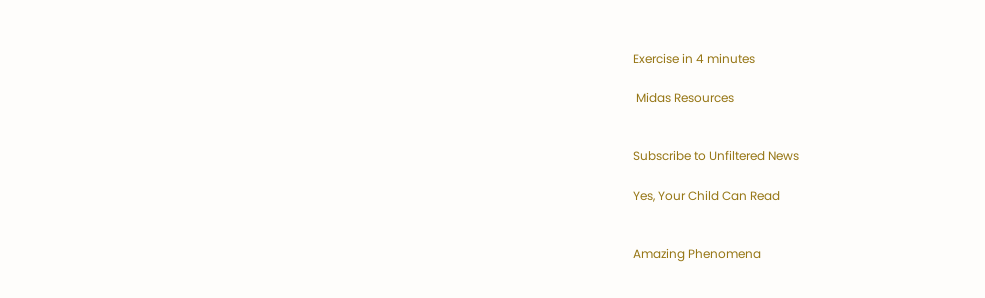Exercise in 4 minutes

 Midas Resources


Subscribe to Unfiltered News

Yes, Your Child Can Read


Amazing Phenomena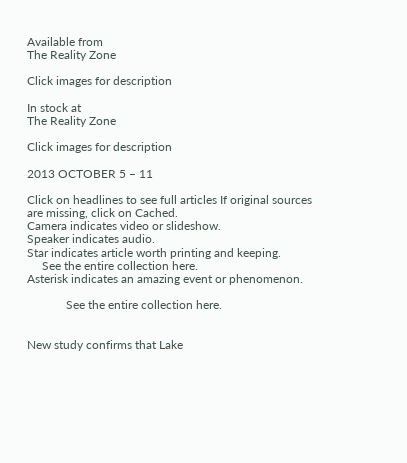Available from
The Reality Zone

Click images for description

In stock at
The Reality Zone

Click images for description

2013 OCTOBER 5 – 11

Click on headlines to see full articles If original sources are missing, click on Cached.
Camera indicates video or slideshow.
Speaker indicates audio.
Star indicates article worth printing and keeping.
     See the entire collection here.
Asterisk indicates an amazing event or phenomenon.

             See the entire collection here.


New study confirms that Lake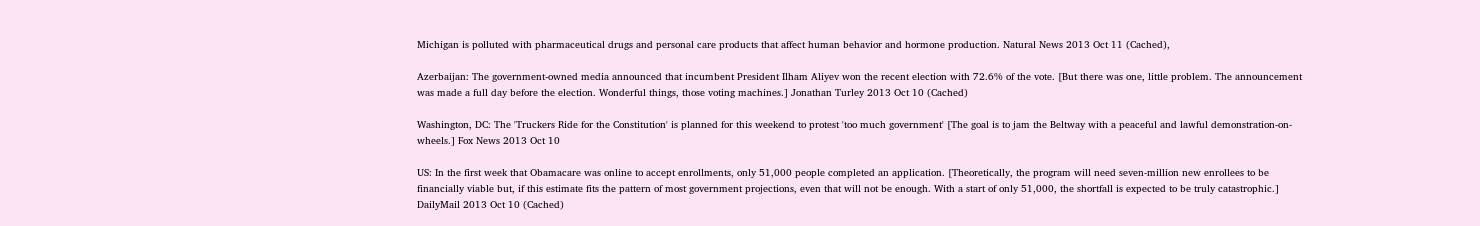Michigan is polluted with pharmaceutical drugs and personal care products that affect human behavior and hormone production. Natural News 2013 Oct 11 (Cached),

Azerbaijan: The government-owned media announced that incumbent President Ilham Aliyev won the recent election with 72.6% of the vote. [But there was one, little problem. The announcement was made a full day before the election. Wonderful things, those voting machines.] Jonathan Turley 2013 Oct 10 (Cached)

Washington, DC: The 'Truckers Ride for the Constitution' is planned for this weekend to protest 'too much government' [The goal is to jam the Beltway with a peaceful and lawful demonstration-on-wheels.] Fox News 2013 Oct 10

US: In the first week that Obamacare was online to accept enrollments, only 51,000 people completed an application. [Theoretically, the program will need seven-million new enrollees to be financially viable but, if this estimate fits the pattern of most government projections, even that will not be enough. With a start of only 51,000, the shortfall is expected to be truly catastrophic.] DailyMail 2013 Oct 10 (Cached)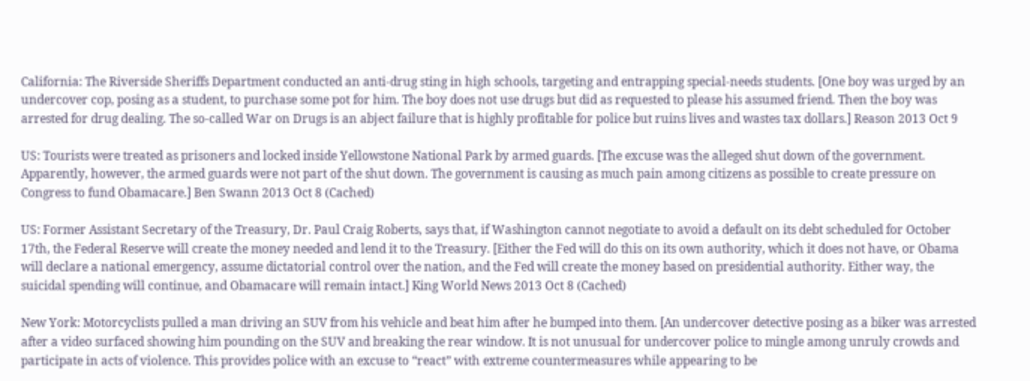California: The Riverside Sheriffs Department conducted an anti-drug sting in high schools, targeting and entrapping special-needs students. [One boy was urged by an undercover cop, posing as a student, to purchase some pot for him. The boy does not use drugs but did as requested to please his assumed friend. Then the boy was arrested for drug dealing. The so-called War on Drugs is an abject failure that is highly profitable for police but ruins lives and wastes tax dollars.] Reason 2013 Oct 9

US: Tourists were treated as prisoners and locked inside Yellowstone National Park by armed guards. [The excuse was the alleged shut down of the government. Apparently, however, the armed guards were not part of the shut down. The government is causing as much pain among citizens as possible to create pressure on Congress to fund Obamacare.] Ben Swann 2013 Oct 8 (Cached)

US: Former Assistant Secretary of the Treasury, Dr. Paul Craig Roberts, says that, if Washington cannot negotiate to avoid a default on its debt scheduled for October 17th, the Federal Reserve will create the money needed and lend it to the Treasury. [Either the Fed will do this on its own authority, which it does not have, or Obama will declare a national emergency, assume dictatorial control over the nation, and the Fed will create the money based on presidential authority. Either way, the suicidal spending will continue, and Obamacare will remain intact.] King World News 2013 Oct 8 (Cached)

New York: Motorcyclists pulled a man driving an SUV from his vehicle and beat him after he bumped into them. [An undercover detective posing as a biker was arrested after a video surfaced showing him pounding on the SUV and breaking the rear window. It is not unusual for undercover police to mingle among unruly crowds and participate in acts of violence. This provides police with an excuse to “react” with extreme countermeasures while appearing to be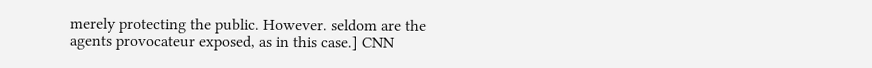merely protecting the public. However. seldom are the agents provocateur exposed, as in this case.] CNN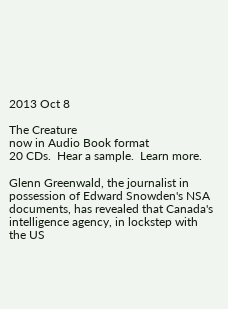2013 Oct 8

The Creature
now in Audio Book format
20 CDs.  Hear a sample.  Learn more.

Glenn Greenwald, the journalist in possession of Edward Snowden's NSA documents, has revealed that Canada's intelligence agency, in lockstep with the US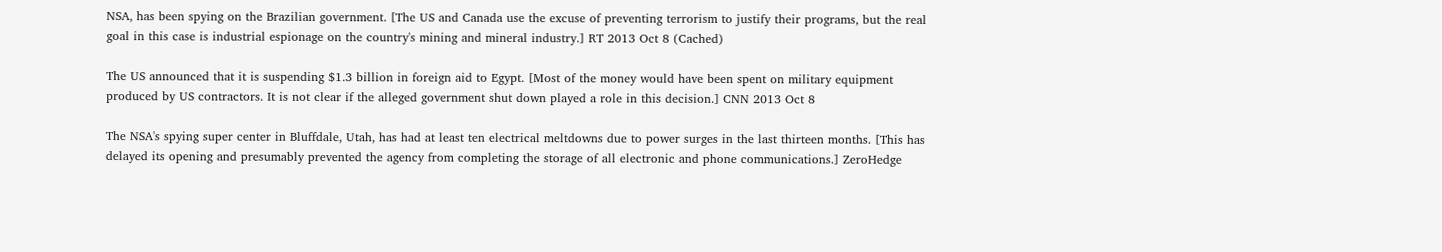NSA, has been spying on the Brazilian government. [The US and Canada use the excuse of preventing terrorism to justify their programs, but the real goal in this case is industrial espionage on the country's mining and mineral industry.] RT 2013 Oct 8 (Cached)

The US announced that it is suspending $1.3 billion in foreign aid to Egypt. [Most of the money would have been spent on military equipment produced by US contractors. It is not clear if the alleged government shut down played a role in this decision.] CNN 2013 Oct 8

The NSA's spying super center in Bluffdale, Utah, has had at least ten electrical meltdowns due to power surges in the last thirteen months. [This has delayed its opening and presumably prevented the agency from completing the storage of all electronic and phone communications.] ZeroHedge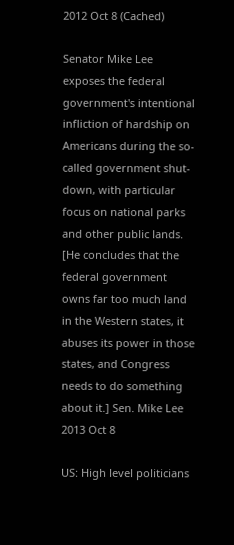2012 Oct 8 (Cached)

Senator Mike Lee exposes the federal government's intentional infliction of hardship on Americans during the so-called government shut-down, with particular focus on national parks and other public lands. [He concludes that the federal government owns far too much land in the Western states, it abuses its power in those states, and Congress needs to do something about it.] Sen. Mike Lee 2013 Oct 8

US: High level politicians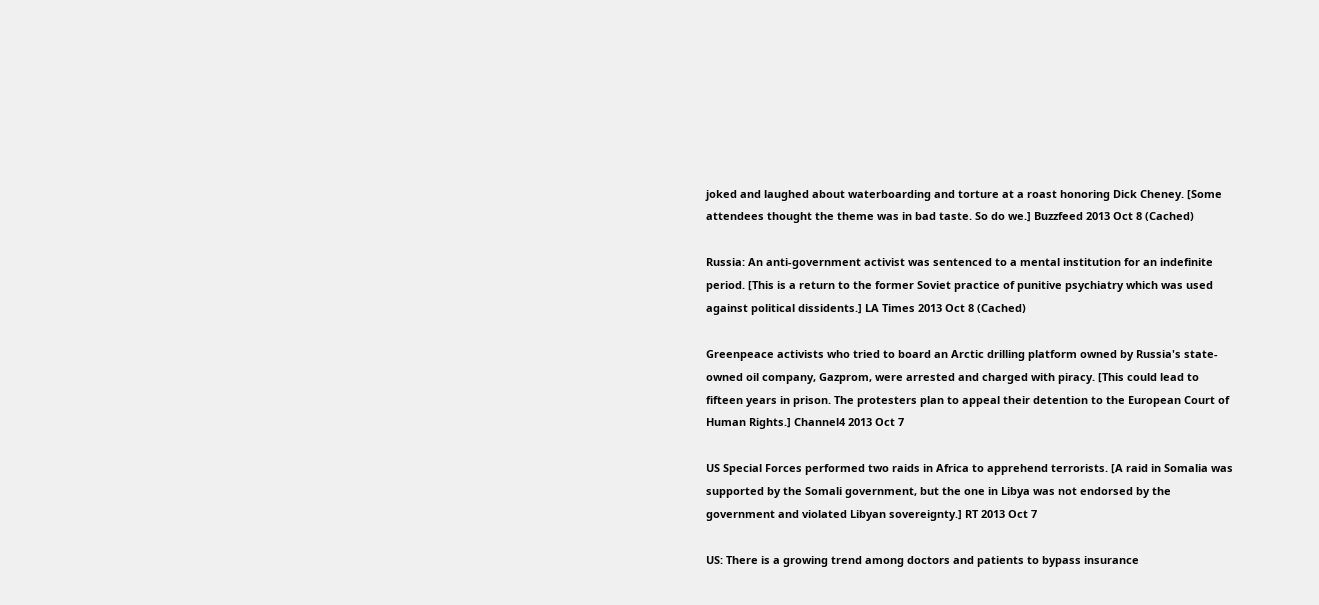joked and laughed about waterboarding and torture at a roast honoring Dick Cheney. [Some attendees thought the theme was in bad taste. So do we.] Buzzfeed 2013 Oct 8 (Cached)

Russia: An anti-government activist was sentenced to a mental institution for an indefinite period. [This is a return to the former Soviet practice of punitive psychiatry which was used against political dissidents.] LA Times 2013 Oct 8 (Cached)

Greenpeace activists who tried to board an Arctic drilling platform owned by Russia's state-owned oil company, Gazprom, were arrested and charged with piracy. [This could lead to fifteen years in prison. The protesters plan to appeal their detention to the European Court of Human Rights.] Channel4 2013 Oct 7

US Special Forces performed two raids in Africa to apprehend terrorists. [A raid in Somalia was supported by the Somali government, but the one in Libya was not endorsed by the government and violated Libyan sovereignty.] RT 2013 Oct 7

US: There is a growing trend among doctors and patients to bypass insurance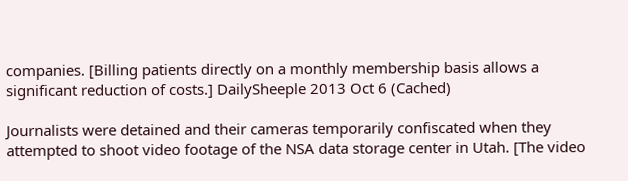companies. [Billing patients directly on a monthly membership basis allows a significant reduction of costs.] DailySheeple 2013 Oct 6 (Cached)

Journalists were detained and their cameras temporarily confiscated when they attempted to shoot video footage of the NSA data storage center in Utah. [The video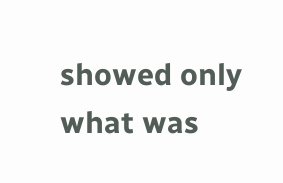showed only what was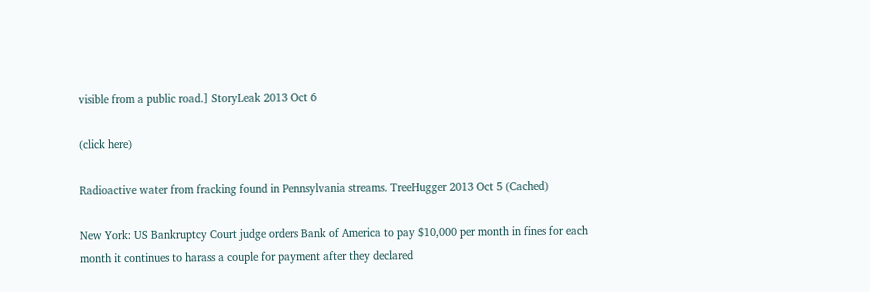visible from a public road.] StoryLeak 2013 Oct 6

(click here)

Radioactive water from fracking found in Pennsylvania streams. TreeHugger 2013 Oct 5 (Cached)

New York: US Bankruptcy Court judge orders Bank of America to pay $10,000 per month in fines for each month it continues to harass a couple for payment after they declared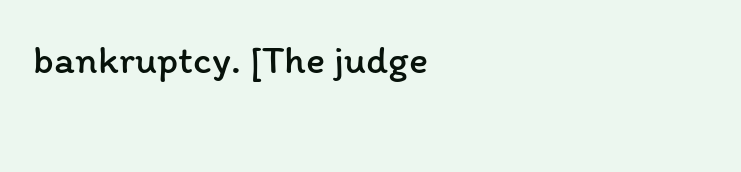bankruptcy. [The judge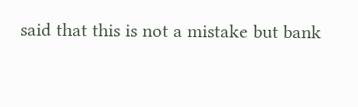said that this is not a mistake but bank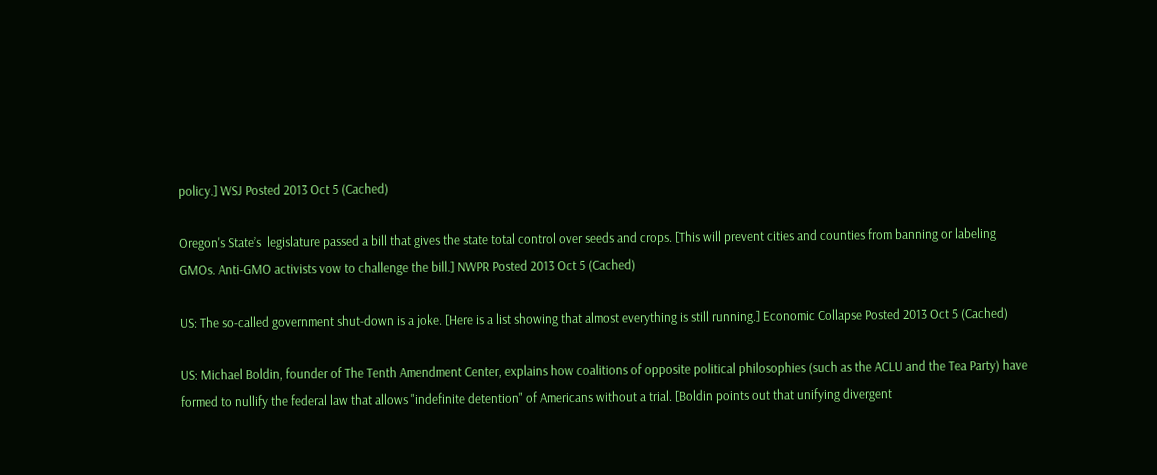policy.] WSJ Posted 2013 Oct 5 (Cached)

Oregon's State’s  legislature passed a bill that gives the state total control over seeds and crops. [This will prevent cities and counties from banning or labeling GMOs. Anti-GMO activists vow to challenge the bill.] NWPR Posted 2013 Oct 5 (Cached)

US: The so-called government shut-down is a joke. [Here is a list showing that almost everything is still running.] Economic Collapse Posted 2013 Oct 5 (Cached)

US: Michael Boldin, founder of The Tenth Amendment Center, explains how coalitions of opposite political philosophies (such as the ACLU and the Tea Party) have formed to nullify the federal law that allows "indefinite detention" of Americans without a trial. [Boldin points out that unifying divergent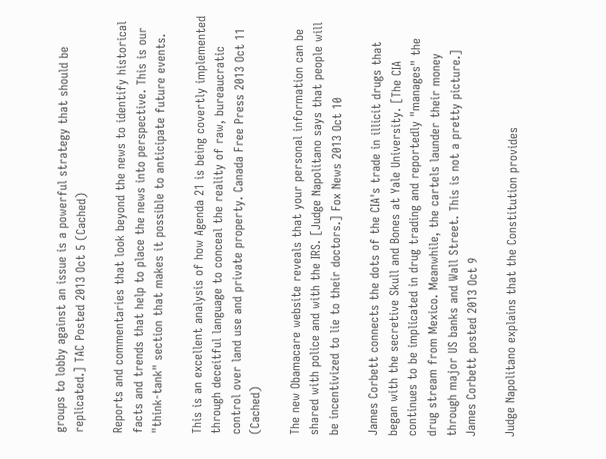groups to lobby against an issue is a powerful strategy that should be replicated.] TAC Posted 2013 Oct 5 (Cached)

Reports and commentaries that look beyond the news to identify historical facts and trends that help to place the news into perspective. This is our "think-tank" section that makes it possible to anticipate future events.

This is an excellent analysis of how Agenda 21 is being covertly implemented through deceitful language to conceal the reality of raw, bureaucratic control over land use and private property. Canada Free Press 2013 Oct 11 (Cached)

The new Obamacare website reveals that your personal information can be shared with police and with the IRS. [Judge Napolitano says that people will be incentivized to lie to their doctors.] Fox News 2013 Oct 10

James Corbett connects the dots of the CIA's trade in illicit drugs that began with the secretive Skull and Bones at Yale University. [The CIA continues to be implicated in drug trading and reportedly "manages" the drug stream from Mexico. Meanwhile, the cartels launder their money through major US banks and Wall Street. This is not a pretty picture.] James Corbett posted 2013 Oct 9

Judge Napolitano explains that the Constitution provides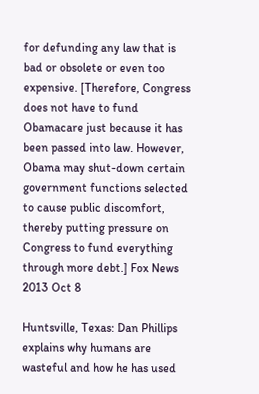for defunding any law that is bad or obsolete or even too expensive. [Therefore, Congress does not have to fund Obamacare just because it has been passed into law. However, Obama may shut-down certain government functions selected to cause public discomfort, thereby putting pressure on Congress to fund everything through more debt.] Fox News 2013 Oct 8

Huntsville, Texas: Dan Phillips explains why humans are wasteful and how he has used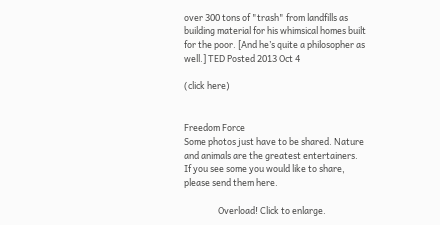over 300 tons of "trash" from landfills as building material for his whimsical homes built for the poor. [And he’s quite a philosopher as well.] TED Posted 2013 Oct 4

(click here)


Freedom Force
Some photos just have to be shared. Nature and animals are the greatest entertainers. If you see some you would like to share, please send them here.

                 Overload! Click to enlarge.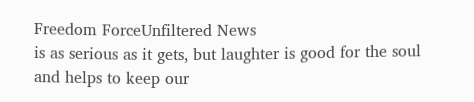Freedom ForceUnfiltered News
is as serious as it gets, but laughter is good for the soul and helps to keep our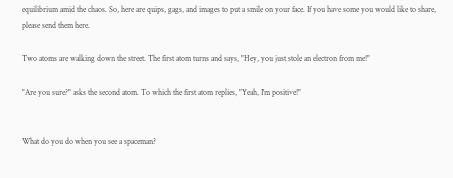equilibrium amid the chaos. So, here are quips, gags, and images to put a smile on your face. If you have some you would like to share, please send them here.

Two atoms are walking down the street. The first atom turns and says, "Hey, you just stole an electron from me!"

"Are you sure?" asks the second atom. To which the first atom replies, "Yeah, I'm positive!"


What do you do when you see a spaceman?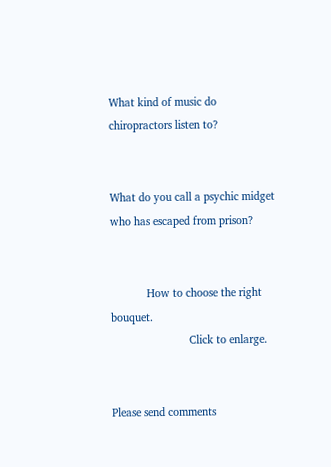What kind of music do chiropractors listen to?


What do you call a psychic midget who has escaped from prison?


            How to choose the right bouquet.
                          Click to enlarge.


Please send comments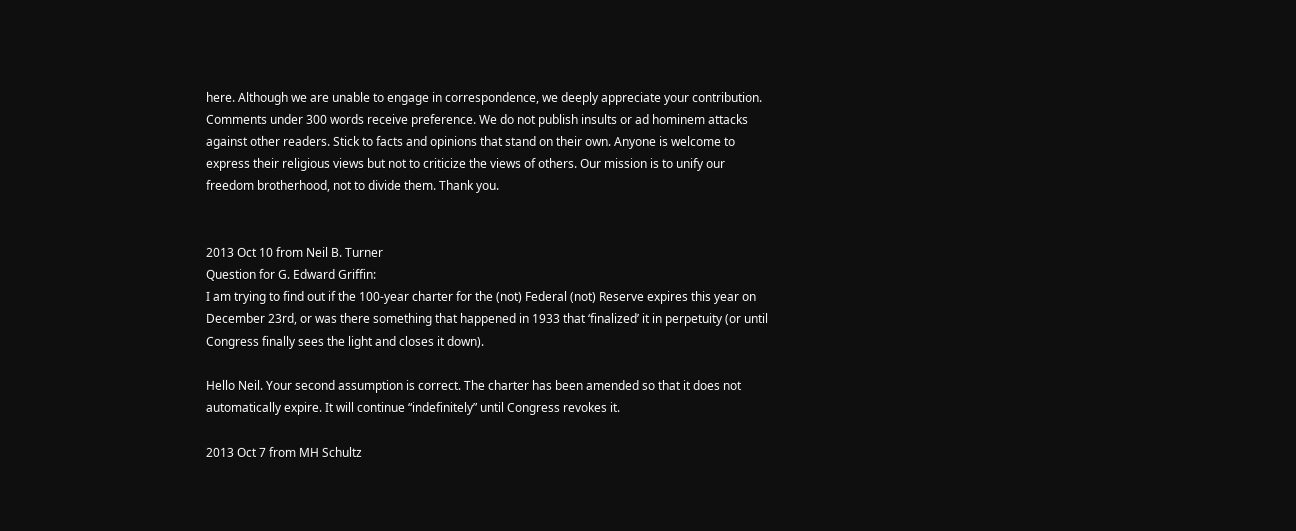here. Although we are unable to engage in correspondence, we deeply appreciate your contribution. Comments under 300 words receive preference. We do not publish insults or ad hominem attacks against other readers. Stick to facts and opinions that stand on their own. Anyone is welcome to express their religious views but not to criticize the views of others. Our mission is to unify our freedom brotherhood, not to divide them. Thank you.


2013 Oct 10 from Neil B. Turner
Question for G. Edward Griffin:
I am trying to find out if the 100-year charter for the (not) Federal (not) Reserve expires this year on December 23rd, or was there something that happened in 1933 that ‘finalized’ it in perpetuity (or until Congress finally sees the light and closes it down).

Hello Neil. Your second assumption is correct. The charter has been amended so that it does not automatically expire. It will continue “indefinitely” until Congress revokes it.

2013 Oct 7 from MH Schultz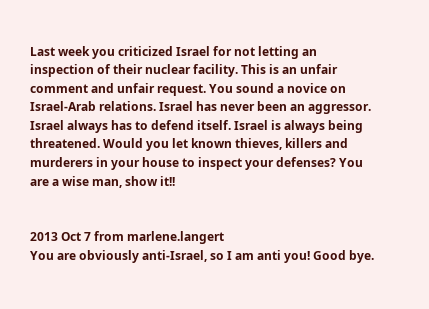Last week you criticized Israel for not letting an inspection of their nuclear facility. This is an unfair comment and unfair request. You sound a novice on Israel-Arab relations. Israel has never been an aggressor. Israel always has to defend itself. Israel is always being threatened. Would you let known thieves, killers and murderers in your house to inspect your defenses? You are a wise man, show it!!


2013 Oct 7 from marlene.langert
You are obviously anti-Israel, so I am anti you! Good bye.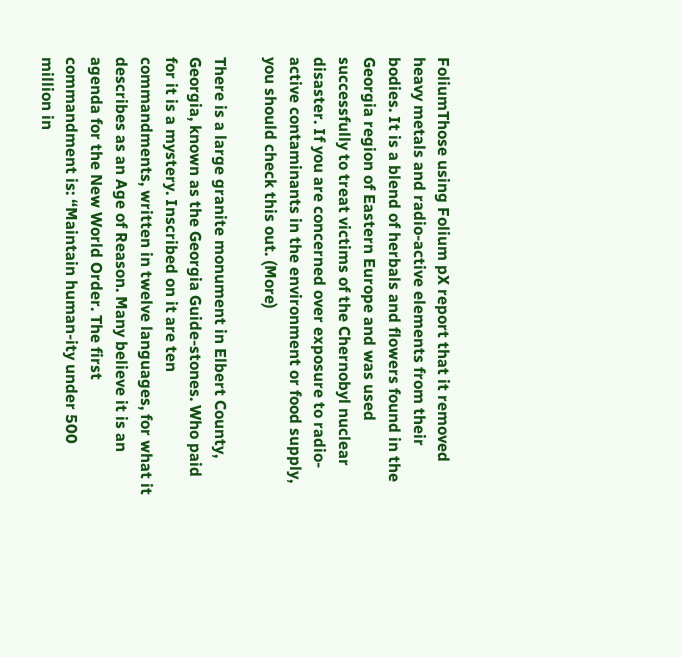FoliumThose using Folium pX report that it removed heavy metals and radio-active elements from their bodies. It is a blend of herbals and flowers found in the Georgia region of Eastern Europe and was used successfully to treat victims of the Chernobyl nuclear disaster. If you are concerned over exposure to radio-active contaminants in the environment or food supply, you should check this out. (More)

There is a large granite monument in Elbert County, Georgia, known as the Georgia Guide-stones. Who paid for it is a mystery. Inscribed on it are ten commandments, written in twelve languages, for what it describes as an Age of Reason. Many believe it is an agenda for the New World Order. The first commandment is: “Maintain human-ity under 500 million in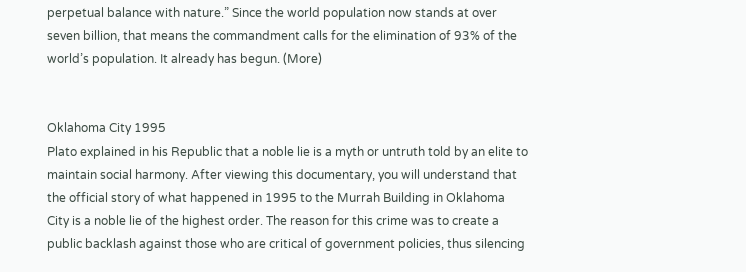perpetual balance with nature.” Since the world population now stands at over seven billion, that means the commandment calls for the elimination of 93% of the world’s population. It already has begun. (More)


Oklahoma City 1995
Plato explained in his Republic that a noble lie is a myth or untruth told by an elite to maintain social harmony. After viewing this documentary, you will understand that the official story of what happened in 1995 to the Murrah Building in Oklahoma City is a noble lie of the highest order. The reason for this crime was to create a public backlash against those who are critical of government policies, thus silencing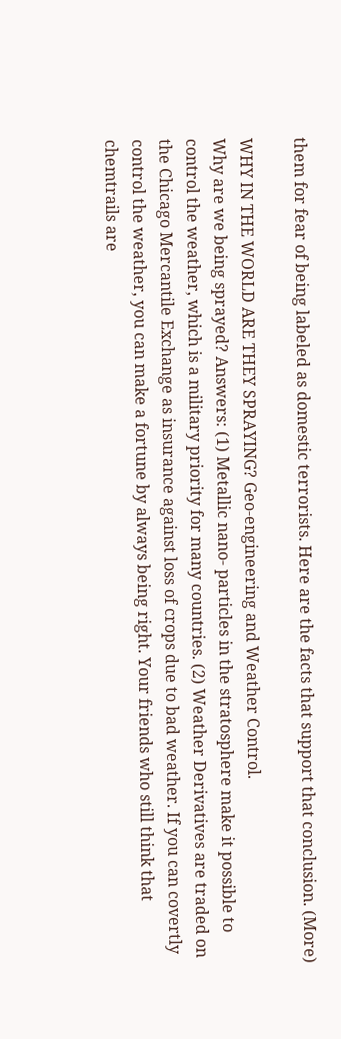them for fear of being labeled as domestic terrorists. Here are the facts that support that conclusion. (More)

WHY IN THE WORLD ARE THEY SPRAYING? Geo-engineering and Weather Control.
Why are we being sprayed? Answers: (1) Metallic nano- particles in the stratosphere make it possible to control the weather, which is a military priority for many countries. (2) Weather Derivatives are traded on the Chicago Mercantile Exchange as insurance against loss of crops due to bad weather. If you can covertly control the weather, you can make a fortune by always being right. Your friends who still think that chemtrails are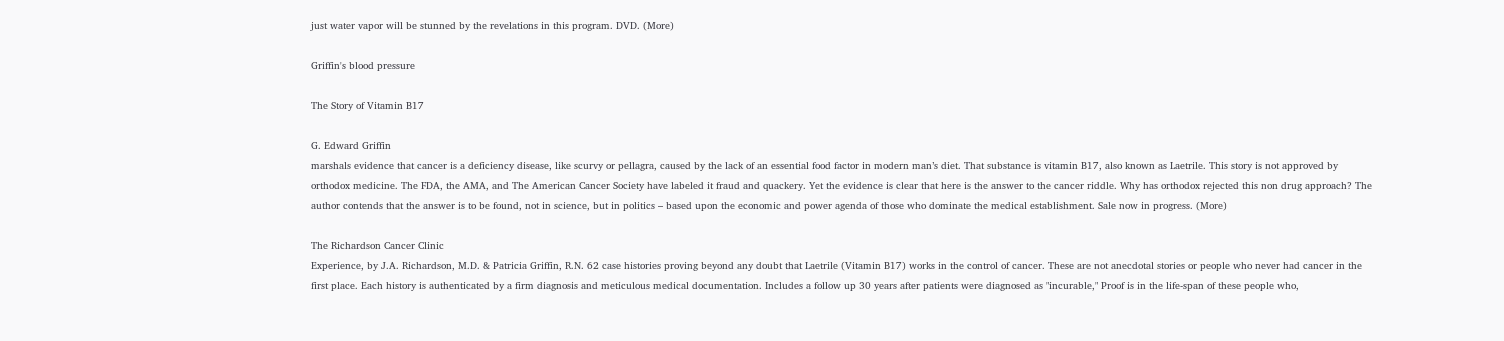just water vapor will be stunned by the revelations in this program. DVD. (More)

Griffin's blood pressure

The Story of Vitamin B17

G. Edward Griffin
marshals evidence that cancer is a deficiency disease, like scurvy or pellagra, caused by the lack of an essential food factor in modern man’s diet. That substance is vitamin B17, also known as Laetrile. This story is not approved by orthodox medicine. The FDA, the AMA, and The American Cancer Society have labeled it fraud and quackery. Yet the evidence is clear that here is the answer to the cancer riddle. Why has orthodox rejected this non drug approach? The author contends that the answer is to be found, not in science, but in politics – based upon the economic and power agenda of those who dominate the medical establishment. Sale now in progress. (More)

The Richardson Cancer Clinic
Experience, by J.A. Richardson, M.D. & Patricia Griffin, R.N. 62 case histories proving beyond any doubt that Laetrile (Vitamin B17) works in the control of cancer. These are not anecdotal stories or people who never had cancer in the first place. Each history is authenticated by a firm diagnosis and meticulous medical documentation. Includes a follow up 30 years after patients were diagnosed as "incurable," Proof is in the life-span of these people who,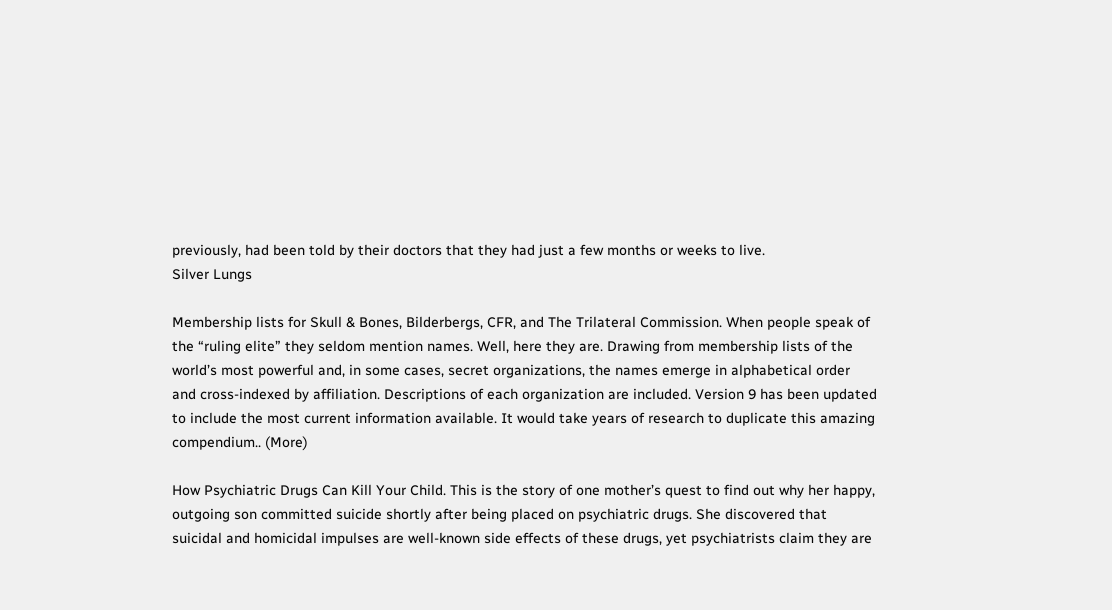previously, had been told by their doctors that they had just a few months or weeks to live.
Silver Lungs

Membership lists for Skull & Bones, Bilderbergs, CFR, and The Trilateral Commission. When people speak of the “ruling elite” they seldom mention names. Well, here they are. Drawing from membership lists of the world’s most powerful and, in some cases, secret organizations, the names emerge in alphabetical order and cross-indexed by affiliation. Descriptions of each organization are included. Version 9 has been updated to include the most current information available. It would take years of research to duplicate this amazing compendium.. (More)

How Psychiatric Drugs Can Kill Your Child. This is the story of one mother’s quest to find out why her happy, outgoing son committed suicide shortly after being placed on psychiatric drugs. She discovered that suicidal and homicidal impulses are well-known side effects of these drugs, yet psychiatrists claim they are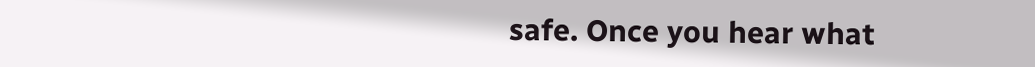safe. Once you hear what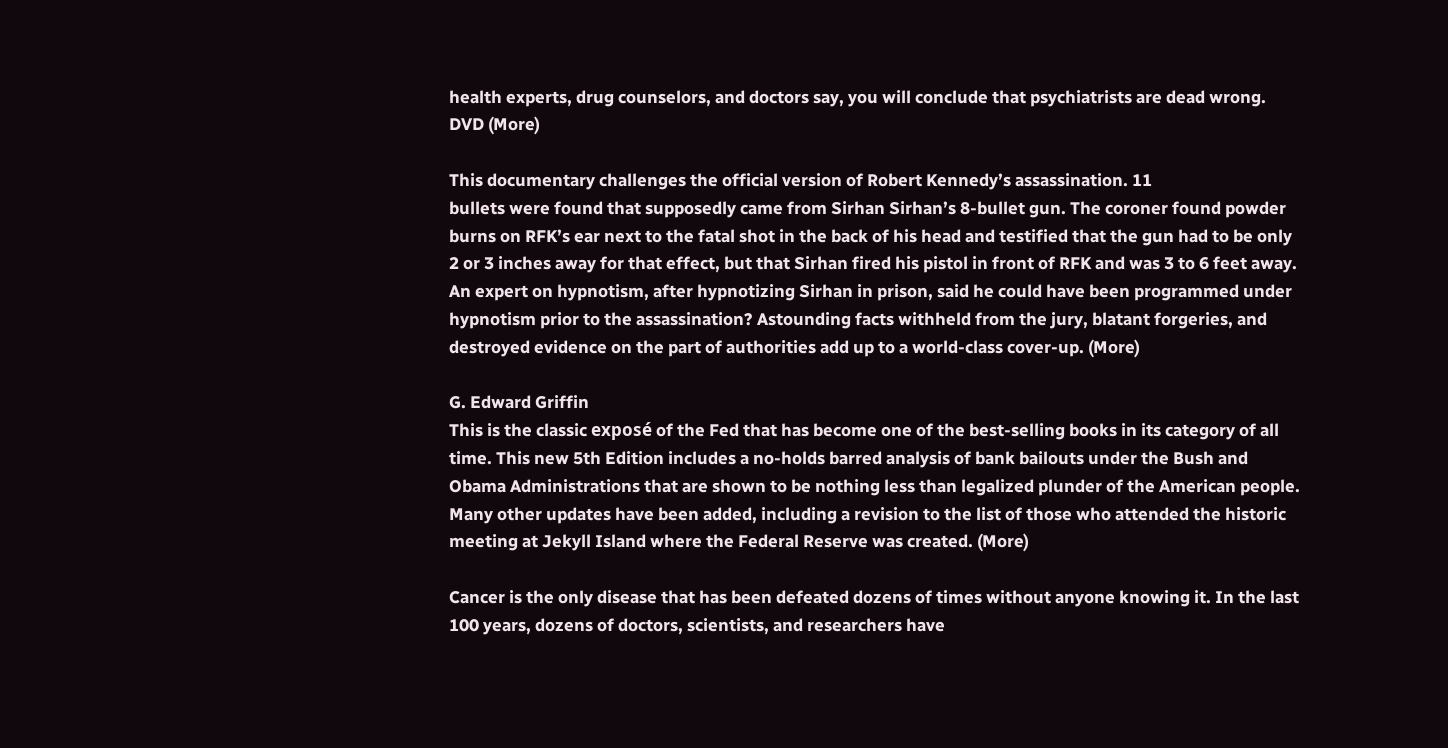health experts, drug counselors, and doctors say, you will conclude that psychiatrists are dead wrong. DVD (More)

This documentary challenges the official version of Robert Kennedy’s assassination. 11
bullets were found that supposedly came from Sirhan Sirhan’s 8-bullet gun. The coroner found powder burns on RFK’s ear next to the fatal shot in the back of his head and testified that the gun had to be only 2 or 3 inches away for that effect, but that Sirhan fired his pistol in front of RFK and was 3 to 6 feet away. An expert on hypnotism, after hypnotizing Sirhan in prison, said he could have been programmed under hypnotism prior to the assassination? Astounding facts withheld from the jury, blatant forgeries, and destroyed evidence on the part of authorities add up to a world-class cover-up. (More)

G. Edward Griffin
This is the classic exposé of the Fed that has become one of the best-selling books in its category of all time. This new 5th Edition includes a no-holds barred analysis of bank bailouts under the Bush and Obama Administrations that are shown to be nothing less than legalized plunder of the American people. Many other updates have been added, including a revision to the list of those who attended the historic meeting at Jekyll Island where the Federal Reserve was created. (More)

Cancer is the only disease that has been defeated dozens of times without anyone knowing it. In the last 100 years, dozens of doctors, scientists, and researchers have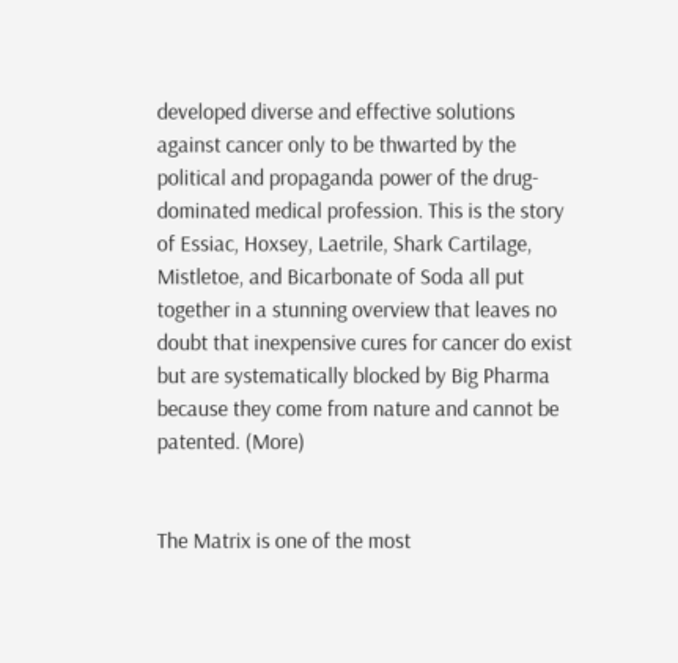developed diverse and effective solutions against cancer only to be thwarted by the political and propaganda power of the drug-dominated medical profession. This is the story of Essiac, Hoxsey, Laetrile, Shark Cartilage, Mistletoe, and Bicarbonate of Soda all put together in a stunning overview that leaves no doubt that inexpensive cures for cancer do exist but are systematically blocked by Big Pharma because they come from nature and cannot be patented. (More)


The Matrix is one of the most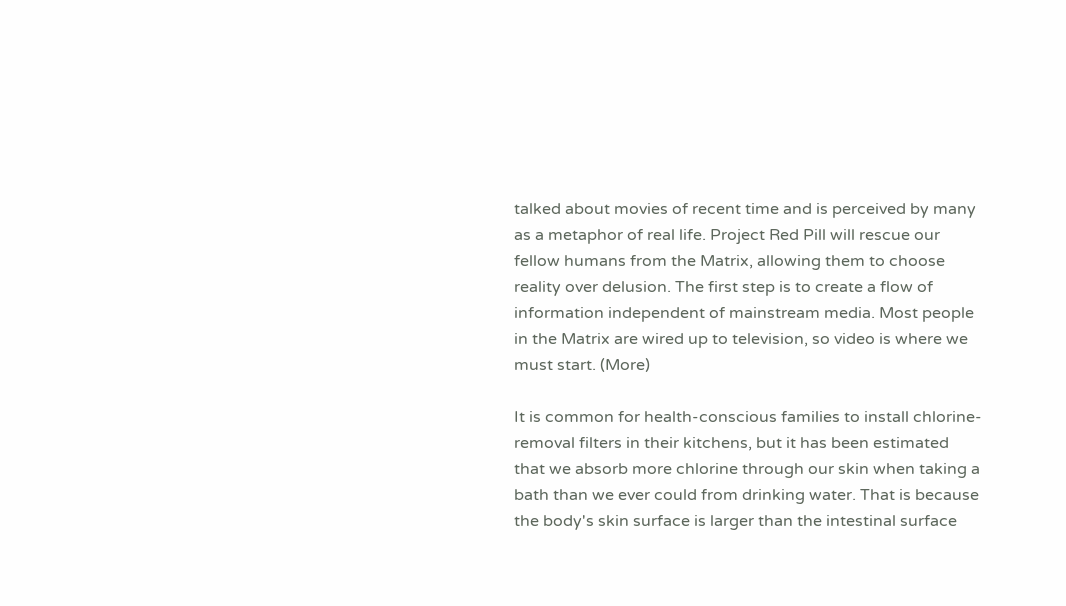talked about movies of recent time and is perceived by many as a metaphor of real life. Project Red Pill will rescue our fellow humans from the Matrix, allowing them to choose reality over delusion. The first step is to create a flow of information independent of mainstream media. Most people in the Matrix are wired up to television, so video is where we must start. (More)

It is common for health-conscious families to install chlorine-removal filters in their kitchens, but it has been estimated that we absorb more chlorine through our skin when taking a bath than we ever could from drinking water. That is because the body's skin surface is larger than the intestinal surface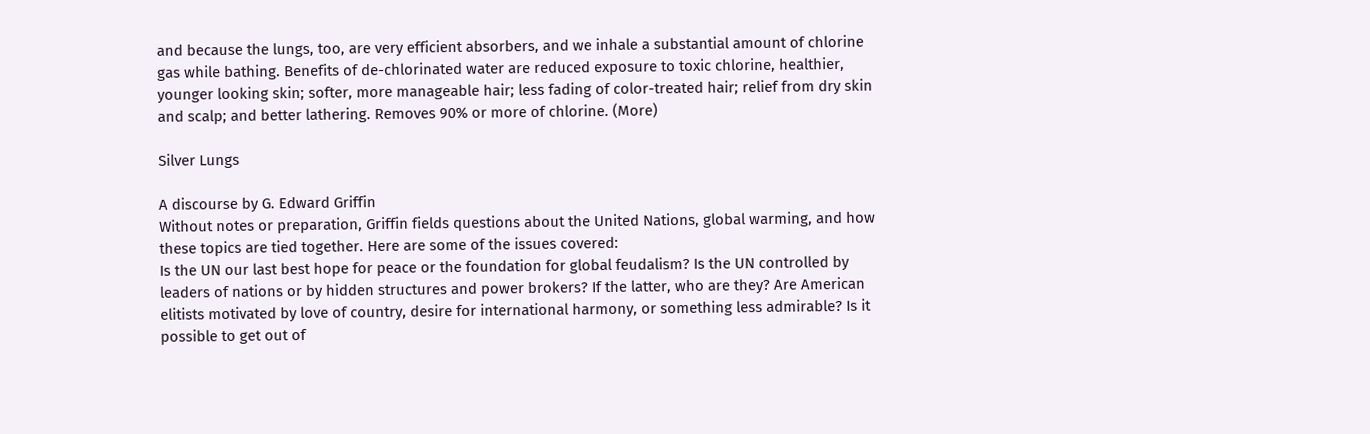and because the lungs, too, are very efficient absorbers, and we inhale a substantial amount of chlorine gas while bathing. Benefits of de-chlorinated water are reduced exposure to toxic chlorine, healthier, younger looking skin; softer, more manageable hair; less fading of color-treated hair; relief from dry skin and scalp; and better lathering. Removes 90% or more of chlorine. (More)

Silver Lungs

A discourse by G. Edward Griffin
Without notes or preparation, Griffin fields questions about the United Nations, global warming, and how these topics are tied together. Here are some of the issues covered:
Is the UN our last best hope for peace or the foundation for global feudalism? Is the UN controlled by leaders of nations or by hidden structures and power brokers? If the latter, who are they? Are American elitists motivated by love of country, desire for international harmony, or something less admirable? Is it possible to get out of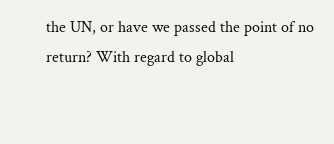the UN, or have we passed the point of no return? With regard to global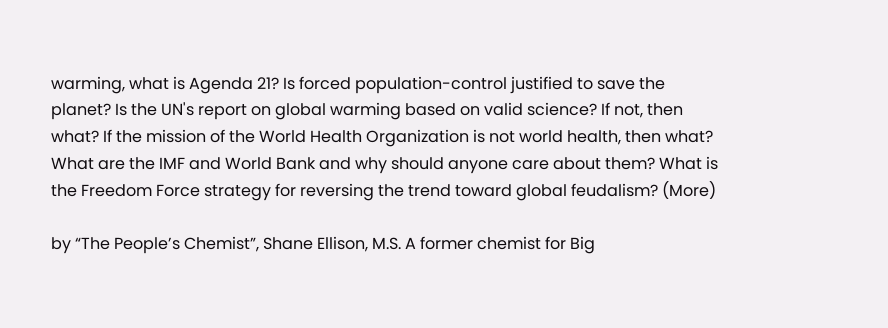warming, what is Agenda 21? Is forced population-control justified to save the planet? Is the UN's report on global warming based on valid science? If not, then what? If the mission of the World Health Organization is not world health, then what? What are the IMF and World Bank and why should anyone care about them? What is the Freedom Force strategy for reversing the trend toward global feudalism? (More)

by “The People’s Chemist”, Shane Ellison, M.S. A former chemist for Big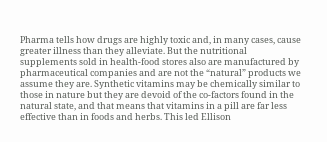Pharma tells how drugs are highly toxic and, in many cases, cause greater illness than they alleviate. But the nutritional supplements sold in health-food stores also are manufactured by pharmaceutical companies and are not the “natural” products we assume they are. Synthetic vitamins may be chemically similar to those in nature but they are devoid of the co-factors found in the natural state, and that means that vitamins in a pill are far less effective than in foods and herbs. This led Ellison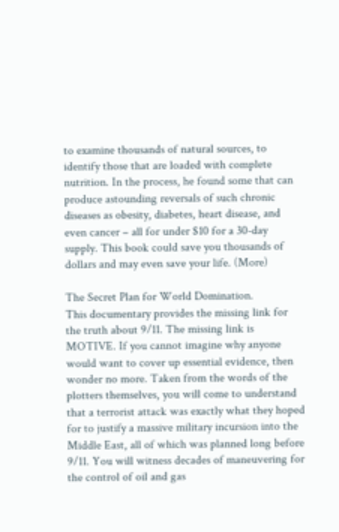to examine thousands of natural sources, to identify those that are loaded with complete nutrition. In the process, he found some that can produce astounding reversals of such chronic diseases as obesity, diabetes, heart disease, and even cancer – all for under $10 for a 30-day supply. This book could save you thousands of dollars and may even save your life. (More)

The Secret Plan for World Domination.
This documentary provides the missing link for the truth about 9/11. The missing link is MOTIVE. If you cannot imagine why anyone would want to cover up essential evidence, then wonder no more. Taken from the words of the plotters themselves, you will come to understand that a terrorist attack was exactly what they hoped for to justify a massive military incursion into the Middle East, all of which was planned long before 9/11. You will witness decades of maneuvering for the control of oil and gas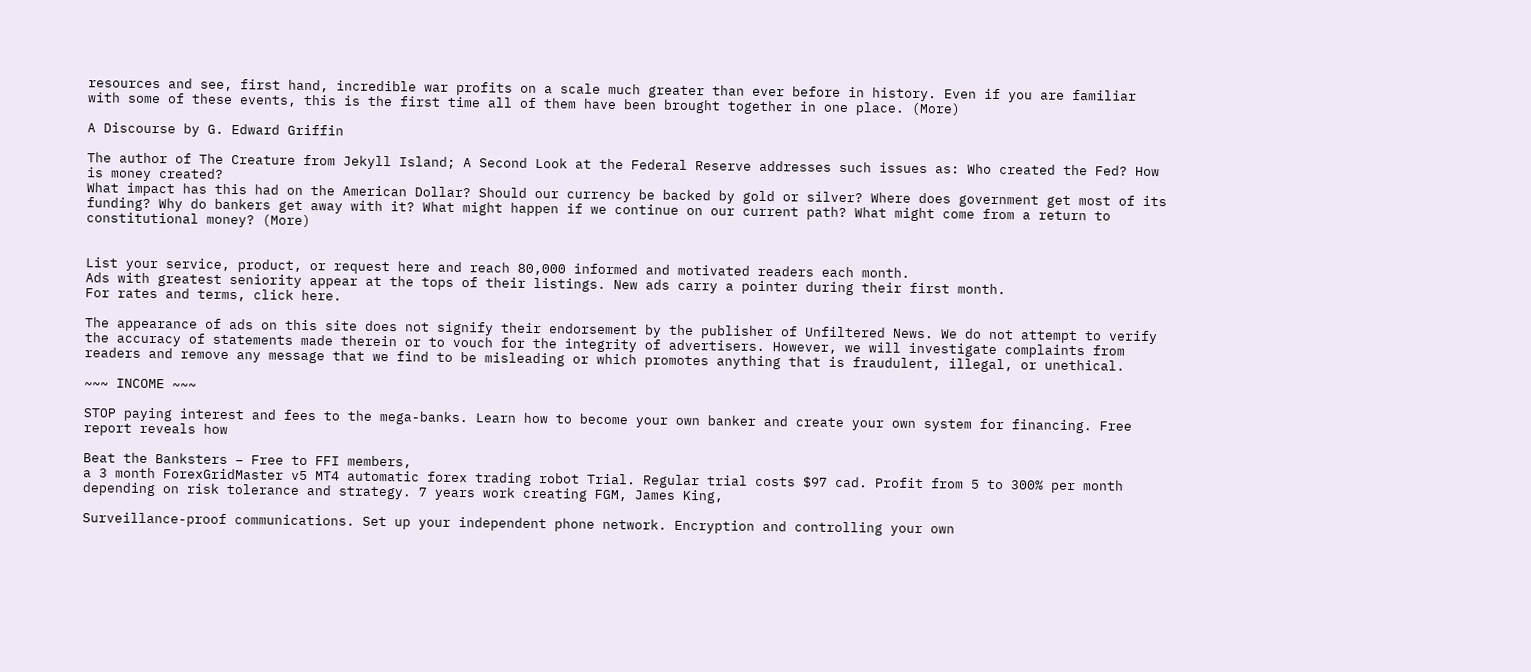resources and see, first hand, incredible war profits on a scale much greater than ever before in history. Even if you are familiar with some of these events, this is the first time all of them have been brought together in one place. (More)

A Discourse by G. Edward Griffin

The author of The Creature from Jekyll Island; A Second Look at the Federal Reserve addresses such issues as: Who created the Fed? How is money created?
What impact has this had on the American Dollar? Should our currency be backed by gold or silver? Where does government get most of its funding? Why do bankers get away with it? What might happen if we continue on our current path? What might come from a return to constitutional money? (More)


List your service, product, or request here and reach 80,000 informed and motivated readers each month.
Ads with greatest seniority appear at the tops of their listings. New ads carry a pointer during their first month.
For rates and terms, click here.

The appearance of ads on this site does not signify their endorsement by the publisher of Unfiltered News. We do not attempt to verify the accuracy of statements made therein or to vouch for the integrity of advertisers. However, we will investigate complaints from readers and remove any message that we find to be misleading or which promotes anything that is fraudulent, illegal, or unethical.

~~~ INCOME ~~~

STOP paying interest and fees to the mega-banks. Learn how to become your own banker and create your own system for financing. Free report reveals how

Beat the Banksters – Free to FFI members,
a 3 month ForexGridMaster v5 MT4 automatic forex trading robot Trial. Regular trial costs $97 cad. Profit from 5 to 300% per month depending on risk tolerance and strategy. 7 years work creating FGM, James King,

Surveillance-proof communications. Set up your independent phone network. Encryption and controlling your own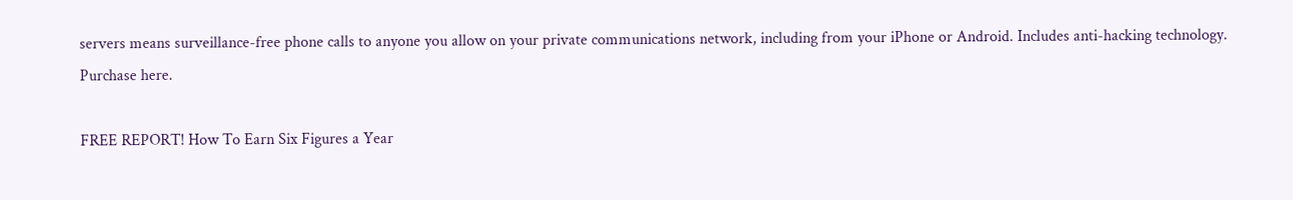servers means surveillance-free phone calls to anyone you allow on your private communications network, including from your iPhone or Android. Includes anti-hacking technology. Purchase here.

FREE REPORT! How To Earn Six Figures a Year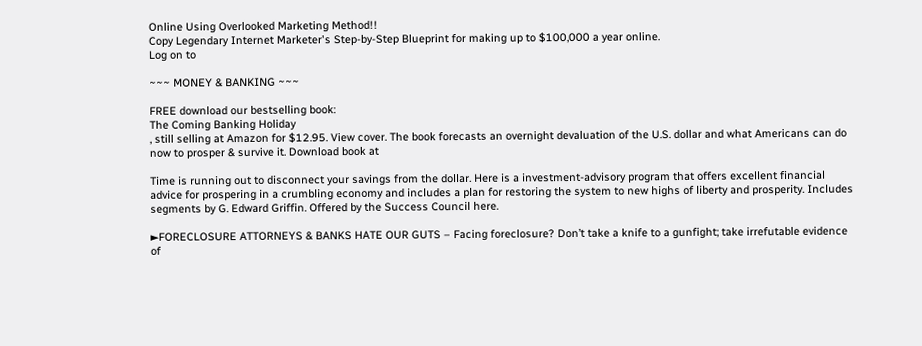Online Using Overlooked Marketing Method!!
Copy Legendary Internet Marketer's Step-by-Step Blueprint for making up to $100,000 a year online.
Log on to

~~~ MONEY & BANKING ~~~

FREE download our bestselling book:
The Coming Banking Holiday
, still selling at Amazon for $12.95. View cover. The book forecasts an overnight devaluation of the U.S. dollar and what Americans can do now to prosper & survive it. Download book at

Time is running out to disconnect your savings from the dollar. Here is a investment-advisory program that offers excellent financial advice for prospering in a crumbling economy and includes a plan for restoring the system to new highs of liberty and prosperity. Includes segments by G. Edward Griffin. Offered by the Success Council here.

►FORECLOSURE ATTORNEYS & BANKS HATE OUR GUTS – Facing foreclosure? Don’t take a knife to a gunfight; take irrefutable evidence of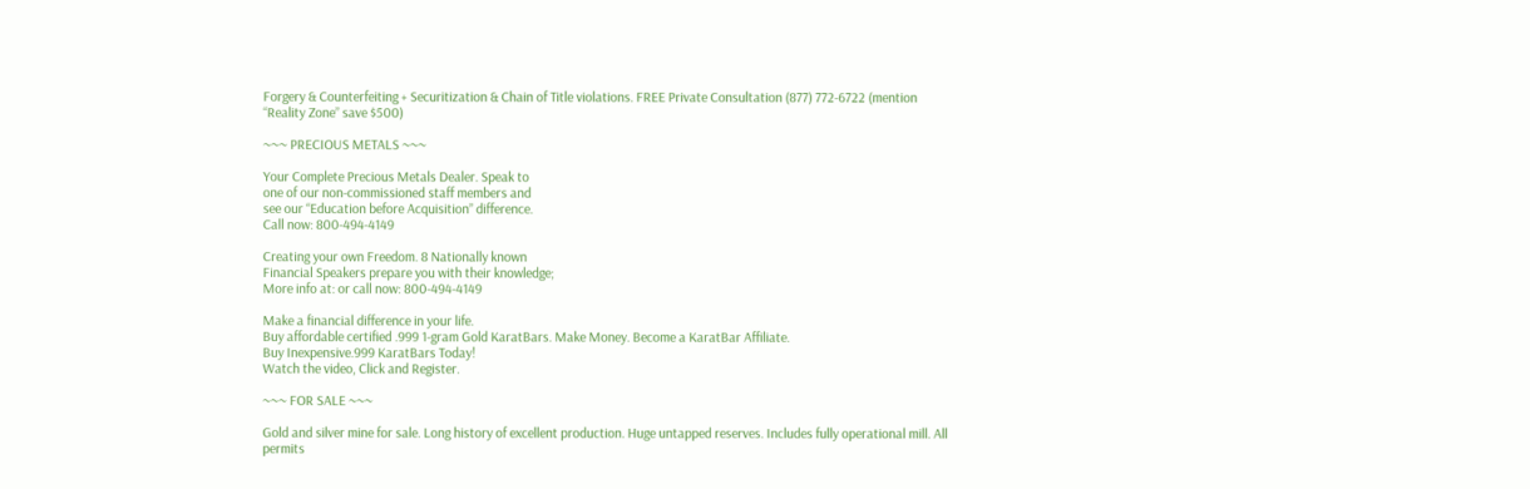Forgery & Counterfeiting + Securitization & Chain of Title violations. FREE Private Consultation (877) 772-6722 (mention “Reality Zone” save $500)

~~~ PRECIOUS METALS ~~~

Your Complete Precious Metals Dealer. Speak to
one of our non-commissioned staff members and
see our “Education before Acquisition” difference.
Call now: 800-494-4149

Creating your own Freedom. 8 Nationally known
Financial Speakers prepare you with their knowledge;
More info at: or call now: 800-494-4149

Make a financial difference in your life.
Buy affordable certified .999 1-gram Gold KaratBars. Make Money. Become a KaratBar Affiliate.
Buy Inexpensive.999 KaratBars Today!
Watch the video, Click and Register.

~~~ FOR SALE ~~~

Gold and silver mine for sale. Long history of excellent production. Huge untapped reserves. Includes fully operational mill. All permits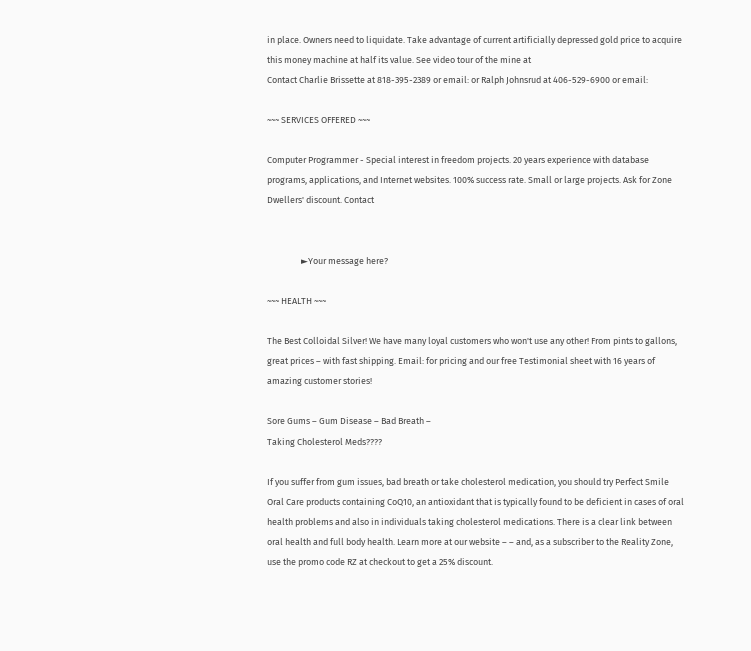in place. Owners need to liquidate. Take advantage of current artificially depressed gold price to acquire this money machine at half its value. See video tour of the mine at
Contact Charlie Brissette at 818-395-2389 or email: or Ralph Johnsrud at 406-529-6900 or email:

~~~ SERVICES OFFERED ~~~

Computer Programmer - Special interest in freedom projects. 20 years experience with database programs, applications, and Internet websites. 100% success rate. Small or large projects. Ask for Zone Dwellers' discount. Contact


                 ►Your message here?

~~~ HEALTH ~~~

The Best Colloidal Silver! We have many loyal customers who won't use any other! From pints to gallons, great prices – with fast shipping. Email: for pricing and our free Testimonial sheet with 16 years of amazing customer stories!

Sore Gums – Gum Disease – Bad Breath –
Taking Cholesterol Meds????

If you suffer from gum issues, bad breath or take cholesterol medication, you should try Perfect Smile Oral Care products containing CoQ10, an antioxidant that is typically found to be deficient in cases of oral health problems and also in individuals taking cholesterol medications. There is a clear link between oral health and full body health. Learn more at our website – – and, as a subscriber to the Reality Zone, use the promo code RZ at checkout to get a 25% discount.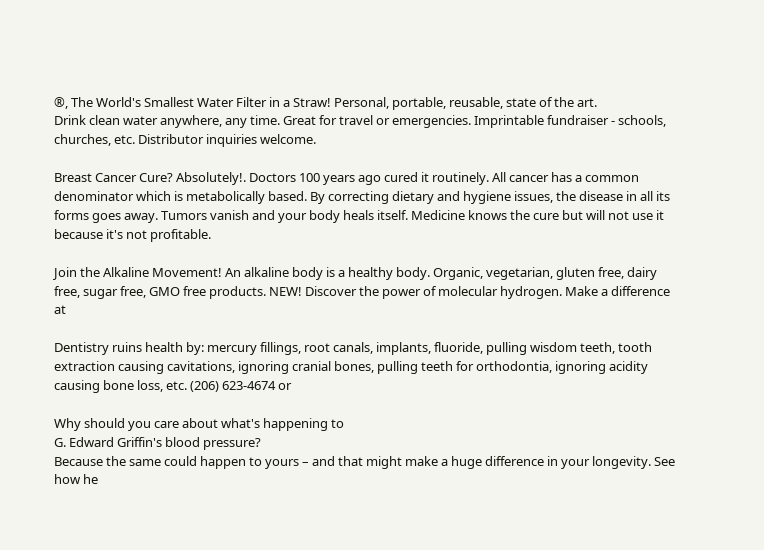®, The World's Smallest Water Filter in a Straw! Personal, portable, reusable, state of the art.
Drink clean water anywhere, any time. Great for travel or emergencies. Imprintable fundraiser - schools, churches, etc. Distributor inquiries welcome.

Breast Cancer Cure? Absolutely!. Doctors 100 years ago cured it routinely. All cancer has a common denominator which is metabolically based. By correcting dietary and hygiene issues, the disease in all its forms goes away. Tumors vanish and your body heals itself. Medicine knows the cure but will not use it because it's not profitable.

Join the Alkaline Movement! An alkaline body is a healthy body. Organic, vegetarian, gluten free, dairy free, sugar free, GMO free products. NEW! Discover the power of molecular hydrogen. Make a difference at

Dentistry ruins health by: mercury fillings, root canals, implants, fluoride, pulling wisdom teeth, tooth extraction causing cavitations, ignoring cranial bones, pulling teeth for orthodontia, ignoring acidity causing bone loss, etc. (206) 623-4674 or

Why should you care about what's happening to
G. Edward Griffin's blood pressure?
Because the same could happen to yours – and that might make a huge difference in your longevity. See how he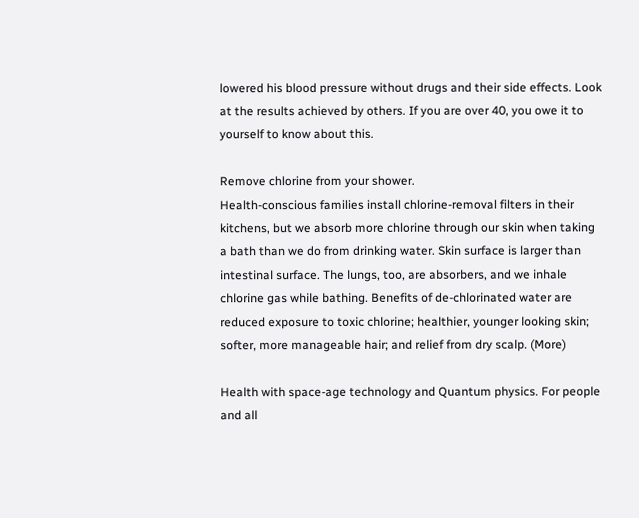lowered his blood pressure without drugs and their side effects. Look at the results achieved by others. If you are over 40, you owe it to yourself to know about this.

Remove chlorine from your shower.
Health-conscious families install chlorine-removal filters in their kitchens, but we absorb more chlorine through our skin when taking a bath than we do from drinking water. Skin surface is larger than intestinal surface. The lungs, too, are absorbers, and we inhale chlorine gas while bathing. Benefits of de-chlorinated water are reduced exposure to toxic chlorine; healthier, younger looking skin; softer, more manageable hair; and relief from dry scalp. (More)

Health with space-age technology and Quantum physics. For people and all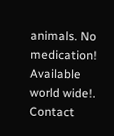animals. No medication! Available world wide!. Contact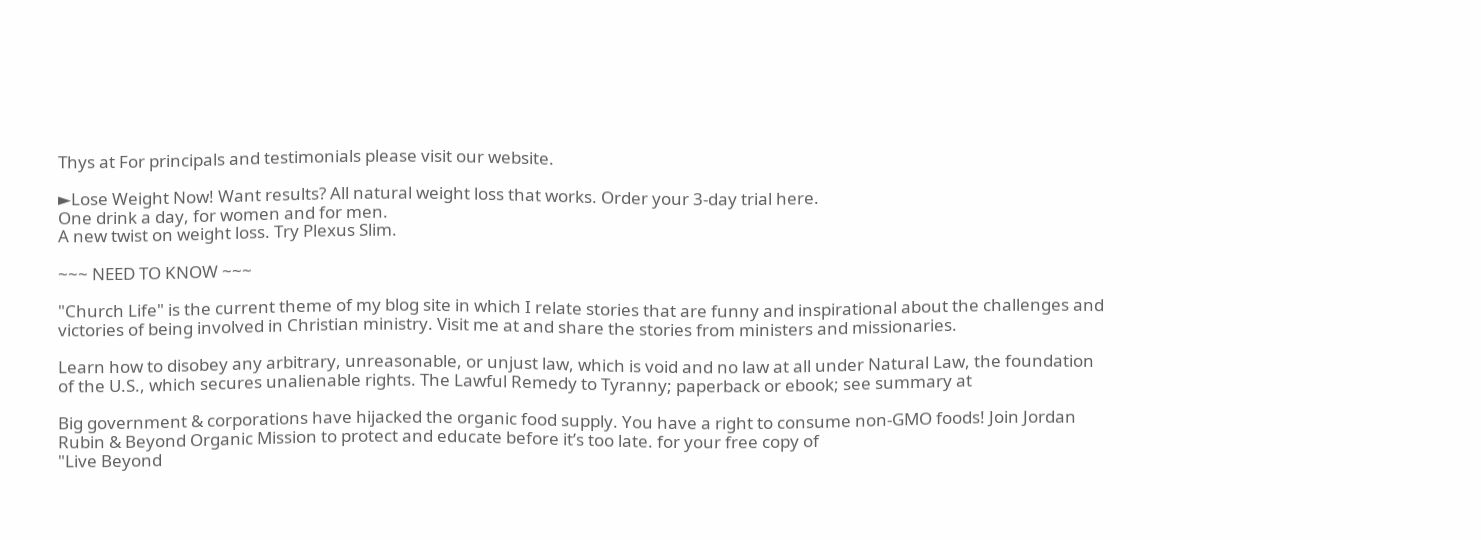Thys at For principals and testimonials please visit our website.

►Lose Weight Now! Want results? All natural weight loss that works. Order your 3-day trial here.
One drink a day, for women and for men.
A new twist on weight loss. Try Plexus Slim.

~~~ NEED TO KNOW ~~~

"Church Life" is the current theme of my blog site in which I relate stories that are funny and inspirational about the challenges and victories of being involved in Christian ministry. Visit me at and share the stories from ministers and missionaries.

Learn how to disobey any arbitrary, unreasonable, or unjust law, which is void and no law at all under Natural Law, the foundation of the U.S., which secures unalienable rights. The Lawful Remedy to Tyranny; paperback or ebook; see summary at

Big government & corporations have hijacked the organic food supply. You have a right to consume non-GMO foods! Join Jordan Rubin & Beyond Organic Mission to protect and educate before it’s too late. for your free copy of
"Live Beyond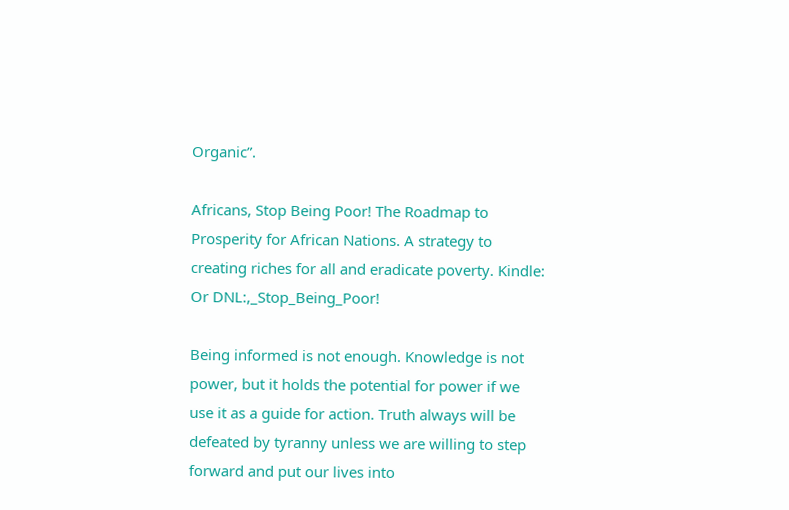Organic”.

Africans, Stop Being Poor! The Roadmap to Prosperity for African Nations. A strategy to creating riches for all and eradicate poverty. Kindle: Or DNL:,_Stop_Being_Poor!

Being informed is not enough. Knowledge is not power, but it holds the potential for power if we use it as a guide for action. Truth always will be defeated by tyranny unless we are willing to step forward and put our lives into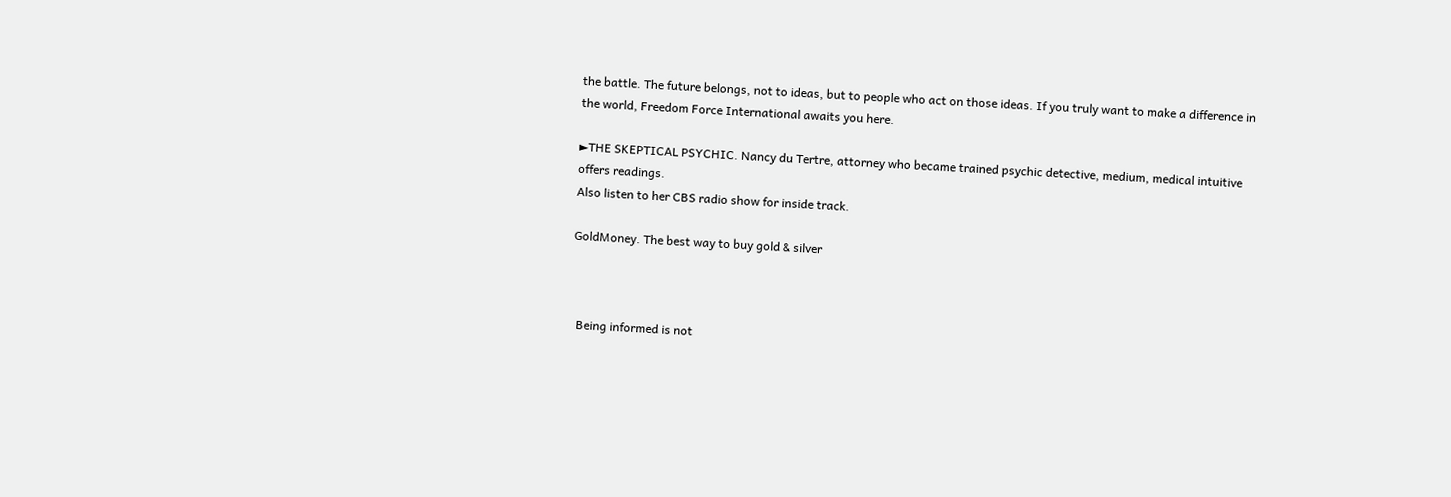the battle. The future belongs, not to ideas, but to people who act on those ideas. If you truly want to make a difference in the world, Freedom Force International awaits you here.

►THE SKEPTICAL PSYCHIC. Nancy du Tertre, attorney who became trained psychic detective, medium, medical intuitive offers readings.
Also listen to her CBS radio show for inside track.

GoldMoney. The best way to buy gold & silver



  Being informed is not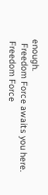enough.
  Freedom Force awaits you here.
 Freedom Force